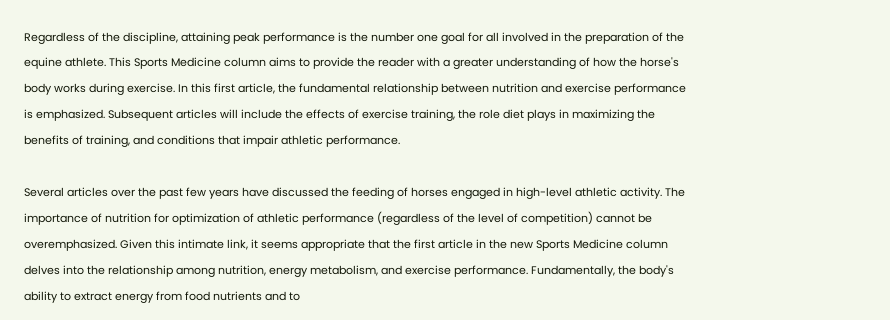Regardless of the discipline, attaining peak performance is the number one goal for all involved in the preparation of the equine athlete. This Sports Medicine column aims to provide the reader with a greater understanding of how the horse's body works during exercise. In this first article, the fundamental relationship between nutrition and exercise performance is emphasized. Subsequent articles will include the effects of exercise training, the role diet plays in maximizing the benefits of training, and conditions that impair athletic performance.

Several articles over the past few years have discussed the feeding of horses engaged in high-level athletic activity. The importance of nutrition for optimization of athletic performance (regardless of the level of competition) cannot be overemphasized. Given this intimate link, it seems appropriate that the first article in the new Sports Medicine column delves into the relationship among nutrition, energy metabolism, and exercise performance. Fundamentally, the body's ability to extract energy from food nutrients and to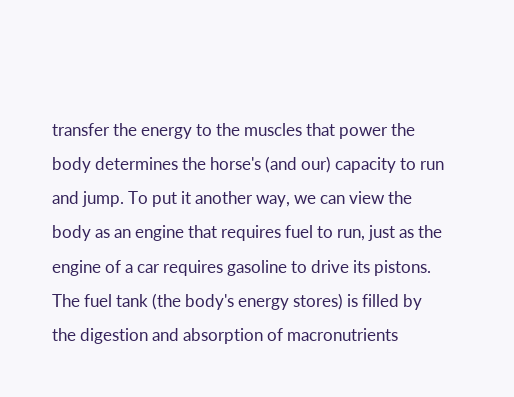transfer the energy to the muscles that power the body determines the horse's (and our) capacity to run and jump. To put it another way, we can view the body as an engine that requires fuel to run, just as the engine of a car requires gasoline to drive its pistons. The fuel tank (the body's energy stores) is filled by the digestion and absorption of macronutrients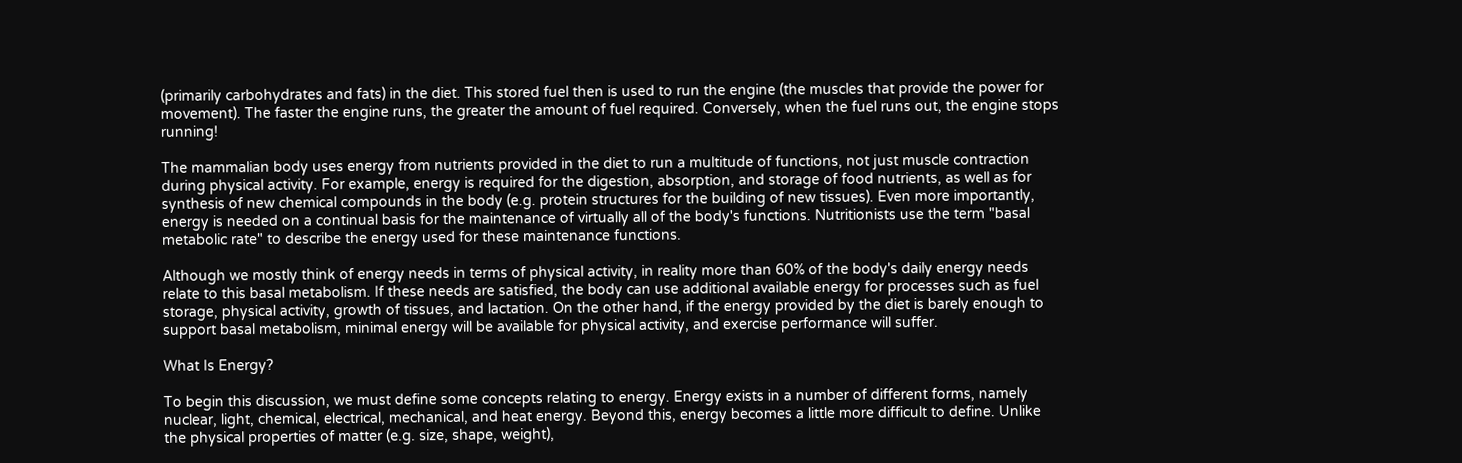(primarily carbohydrates and fats) in the diet. This stored fuel then is used to run the engine (the muscles that provide the power for movement). The faster the engine runs, the greater the amount of fuel required. Conversely, when the fuel runs out, the engine stops running!

The mammalian body uses energy from nutrients provided in the diet to run a multitude of functions, not just muscle contraction during physical activity. For example, energy is required for the digestion, absorption, and storage of food nutrients, as well as for synthesis of new chemical compounds in the body (e.g. protein structures for the building of new tissues). Even more importantly, energy is needed on a continual basis for the maintenance of virtually all of the body's functions. Nutritionists use the term "basal metabolic rate" to describe the energy used for these maintenance functions.

Although we mostly think of energy needs in terms of physical activity, in reality more than 60% of the body's daily energy needs relate to this basal metabolism. If these needs are satisfied, the body can use additional available energy for processes such as fuel storage, physical activity, growth of tissues, and lactation. On the other hand, if the energy provided by the diet is barely enough to support basal metabolism, minimal energy will be available for physical activity, and exercise performance will suffer.

What Is Energy?

To begin this discussion, we must define some concepts relating to energy. Energy exists in a number of different forms, namely nuclear, light, chemical, electrical, mechanical, and heat energy. Beyond this, energy becomes a little more difficult to define. Unlike the physical properties of matter (e.g. size, shape, weight),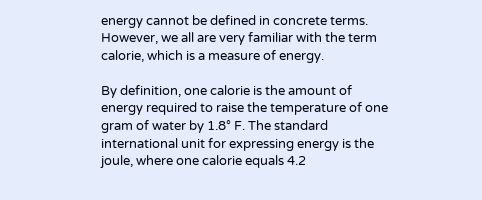energy cannot be defined in concrete terms. However, we all are very familiar with the term calorie, which is a measure of energy.

By definition, one calorie is the amount of energy required to raise the temperature of one gram of water by 1.8° F. The standard international unit for expressing energy is the joule, where one calorie equals 4.2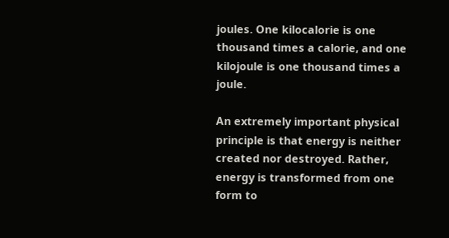joules. One kilocalorie is one thousand times a calorie, and one kilojoule is one thousand times a joule.

An extremely important physical principle is that energy is neither created nor destroyed. Rather, energy is transformed from one form to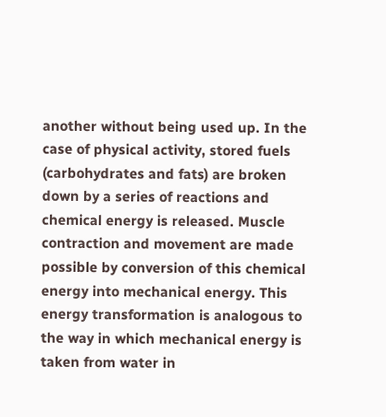another without being used up. In the case of physical activity, stored fuels (carbohydrates and fats) are broken down by a series of reactions and chemical energy is released. Muscle contraction and movement are made possible by conversion of this chemical energy into mechanical energy. This energy transformation is analogous to the way in which mechanical energy is taken from water in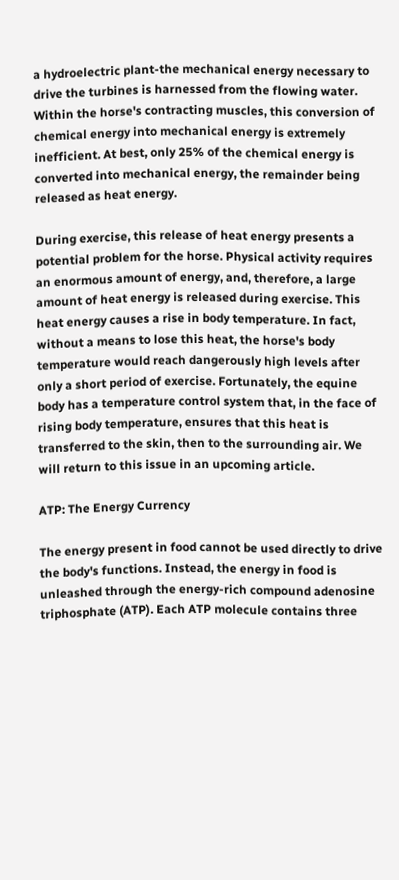a hydroelectric plant-the mechanical energy necessary to drive the turbines is harnessed from the flowing water. Within the horse's contracting muscles, this conversion of chemical energy into mechanical energy is extremely inefficient. At best, only 25% of the chemical energy is converted into mechanical energy, the remainder being released as heat energy.

During exercise, this release of heat energy presents a potential problem for the horse. Physical activity requires an enormous amount of energy, and, therefore, a large amount of heat energy is released during exercise. This heat energy causes a rise in body temperature. In fact, without a means to lose this heat, the horse's body temperature would reach dangerously high levels after only a short period of exercise. Fortunately, the equine body has a temperature control system that, in the face of rising body temperature, ensures that this heat is transferred to the skin, then to the surrounding air. We will return to this issue in an upcoming article.

ATP: The Energy Currency

The energy present in food cannot be used directly to drive the body's functions. Instead, the energy in food is unleashed through the energy-rich compound adenosine triphosphate (ATP). Each ATP molecule contains three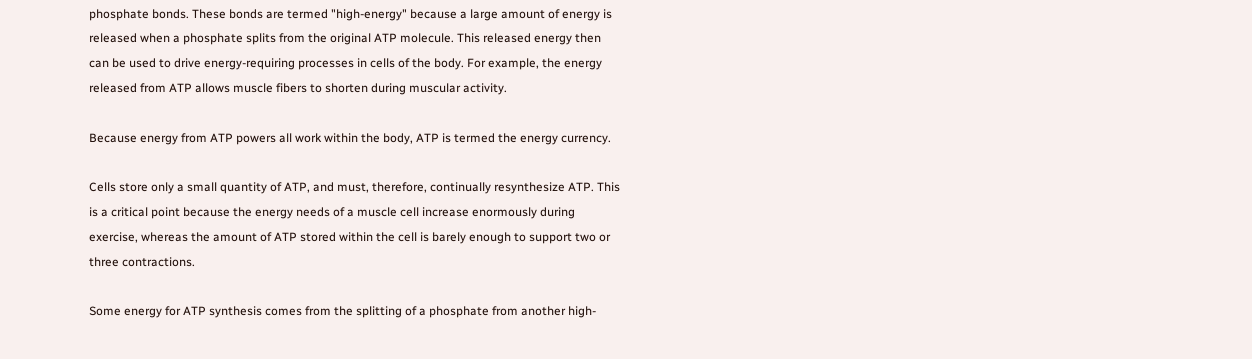phosphate bonds. These bonds are termed "high-energy" because a large amount of energy is released when a phosphate splits from the original ATP molecule. This released energy then can be used to drive energy-requiring processes in cells of the body. For example, the energy released from ATP allows muscle fibers to shorten during muscular activity.

Because energy from ATP powers all work within the body, ATP is termed the energy currency.

Cells store only a small quantity of ATP, and must, therefore, continually resynthesize ATP. This is a critical point because the energy needs of a muscle cell increase enormously during exercise, whereas the amount of ATP stored within the cell is barely enough to support two or three contractions.

Some energy for ATP synthesis comes from the splitting of a phosphate from another high-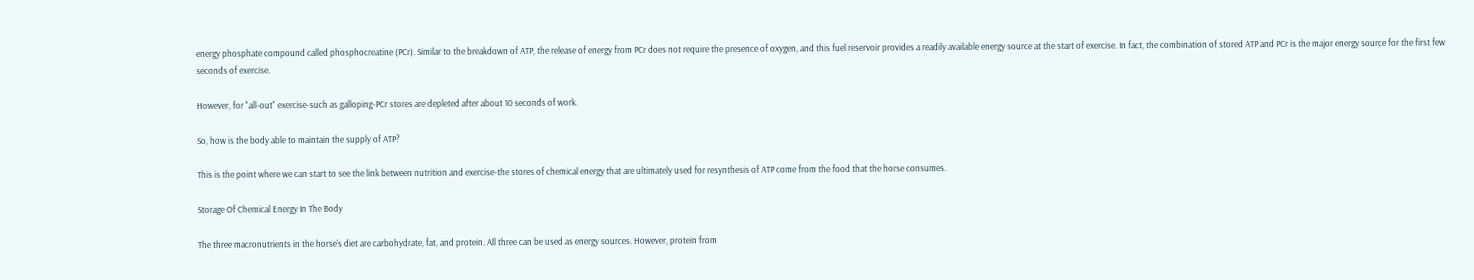energy phosphate compound called phosphocreatine (PCr). Similar to the breakdown of ATP, the release of energy from PCr does not require the presence of oxygen, and this fuel reservoir provides a readily available energy source at the start of exercise. In fact, the combination of stored ATP and PCr is the major energy source for the first few seconds of exercise.

However, for "all-out" exercise-such as galloping-PCr stores are depleted after about 10 seconds of work.

So, how is the body able to maintain the supply of ATP?

This is the point where we can start to see the link between nutrition and exercise-the stores of chemical energy that are ultimately used for resynthesis of ATP come from the food that the horse consumes.

Storage Of Chemical Energy In The Body

The three macronutrients in the horse's diet are carbohydrate, fat, and protein. All three can be used as energy sources. However, protein from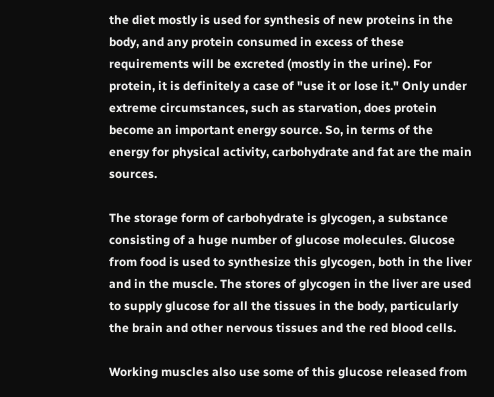the diet mostly is used for synthesis of new proteins in the body, and any protein consumed in excess of these requirements will be excreted (mostly in the urine). For protein, it is definitely a case of "use it or lose it." Only under extreme circumstances, such as starvation, does protein become an important energy source. So, in terms of the energy for physical activity, carbohydrate and fat are the main sources.

The storage form of carbohydrate is glycogen, a substance consisting of a huge number of glucose molecules. Glucose from food is used to synthesize this glycogen, both in the liver and in the muscle. The stores of glycogen in the liver are used to supply glucose for all the tissues in the body, particularly the brain and other nervous tissues and the red blood cells.

Working muscles also use some of this glucose released from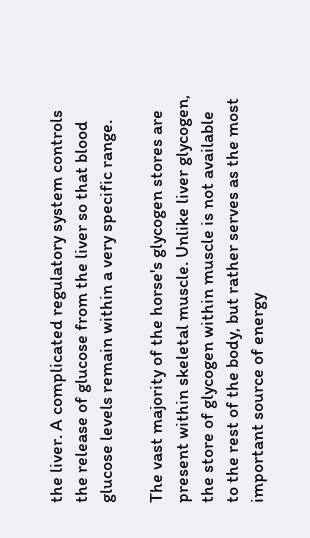the liver. A complicated regulatory system controls the release of glucose from the liver so that blood glucose levels remain within a very specific range.

The vast majority of the horse's glycogen stores are present within skeletal muscle. Unlike liver glycogen, the store of glycogen within muscle is not available to the rest of the body, but rather serves as the most important source of energy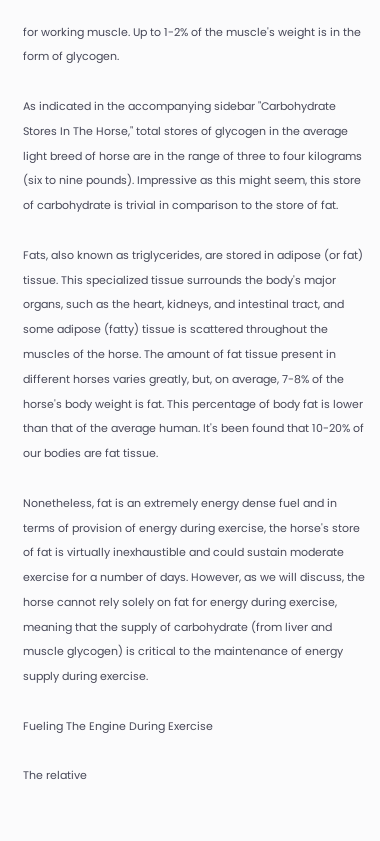for working muscle. Up to 1-2% of the muscle's weight is in the form of glycogen.

As indicated in the accompanying sidebar "Carbohydrate Stores In The Horse," total stores of glycogen in the average light breed of horse are in the range of three to four kilograms (six to nine pounds). Impressive as this might seem, this store of carbohydrate is trivial in comparison to the store of fat.

Fats, also known as triglycerides, are stored in adipose (or fat) tissue. This specialized tissue surrounds the body's major organs, such as the heart, kidneys, and intestinal tract, and some adipose (fatty) tissue is scattered throughout the muscles of the horse. The amount of fat tissue present in different horses varies greatly, but, on average, 7-8% of the horse's body weight is fat. This percentage of body fat is lower than that of the average human. It's been found that 10-20% of our bodies are fat tissue.

Nonetheless, fat is an extremely energy dense fuel and in terms of provision of energy during exercise, the horse's store of fat is virtually inexhaustible and could sustain moderate exercise for a number of days. However, as we will discuss, the horse cannot rely solely on fat for energy during exercise, meaning that the supply of carbohydrate (from liver and muscle glycogen) is critical to the maintenance of energy supply during exercise.

Fueling The Engine During Exercise

The relative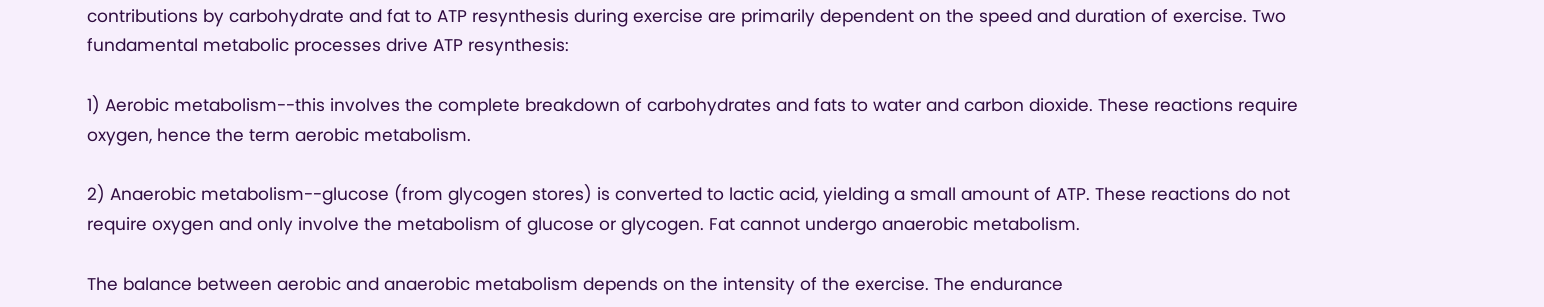contributions by carbohydrate and fat to ATP resynthesis during exercise are primarily dependent on the speed and duration of exercise. Two fundamental metabolic processes drive ATP resynthesis:

1) Aerobic metabolism--this involves the complete breakdown of carbohydrates and fats to water and carbon dioxide. These reactions require oxygen, hence the term aerobic metabolism.

2) Anaerobic metabolism--glucose (from glycogen stores) is converted to lactic acid, yielding a small amount of ATP. These reactions do not require oxygen and only involve the metabolism of glucose or glycogen. Fat cannot undergo anaerobic metabolism.

The balance between aerobic and anaerobic metabolism depends on the intensity of the exercise. The endurance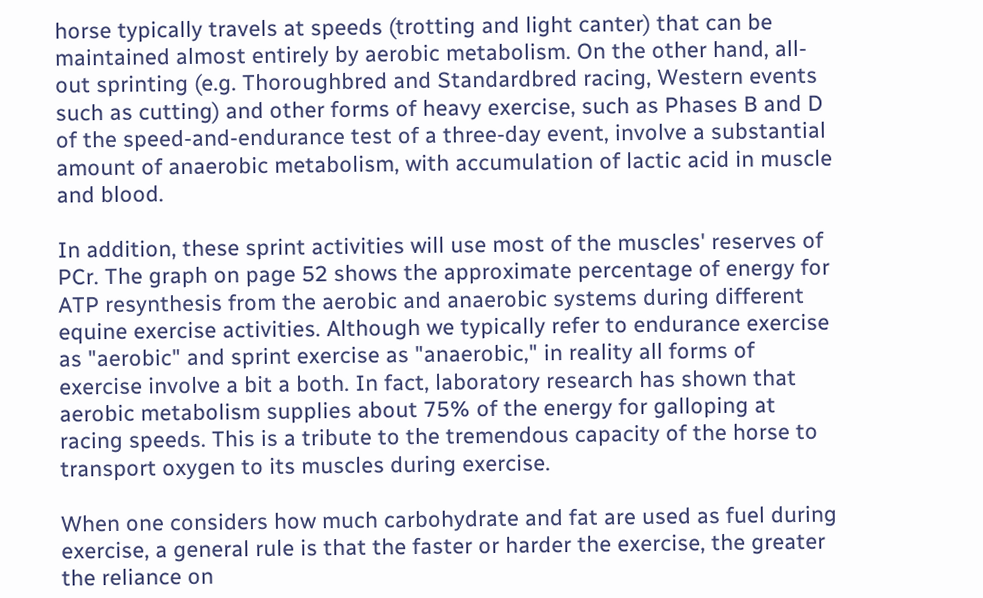horse typically travels at speeds (trotting and light canter) that can be maintained almost entirely by aerobic metabolism. On the other hand, all-out sprinting (e.g. Thoroughbred and Standardbred racing, Western events such as cutting) and other forms of heavy exercise, such as Phases B and D of the speed-and-endurance test of a three-day event, involve a substantial amount of anaerobic metabolism, with accumulation of lactic acid in muscle and blood.

In addition, these sprint activities will use most of the muscles' reserves of PCr. The graph on page 52 shows the approximate percentage of energy for ATP resynthesis from the aerobic and anaerobic systems during different equine exercise activities. Although we typically refer to endurance exercise as "aerobic" and sprint exercise as "anaerobic," in reality all forms of exercise involve a bit a both. In fact, laboratory research has shown that aerobic metabolism supplies about 75% of the energy for galloping at racing speeds. This is a tribute to the tremendous capacity of the horse to transport oxygen to its muscles during exercise.

When one considers how much carbohydrate and fat are used as fuel during exercise, a general rule is that the faster or harder the exercise, the greater the reliance on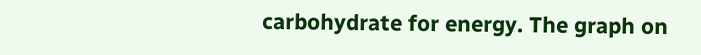carbohydrate for energy. The graph on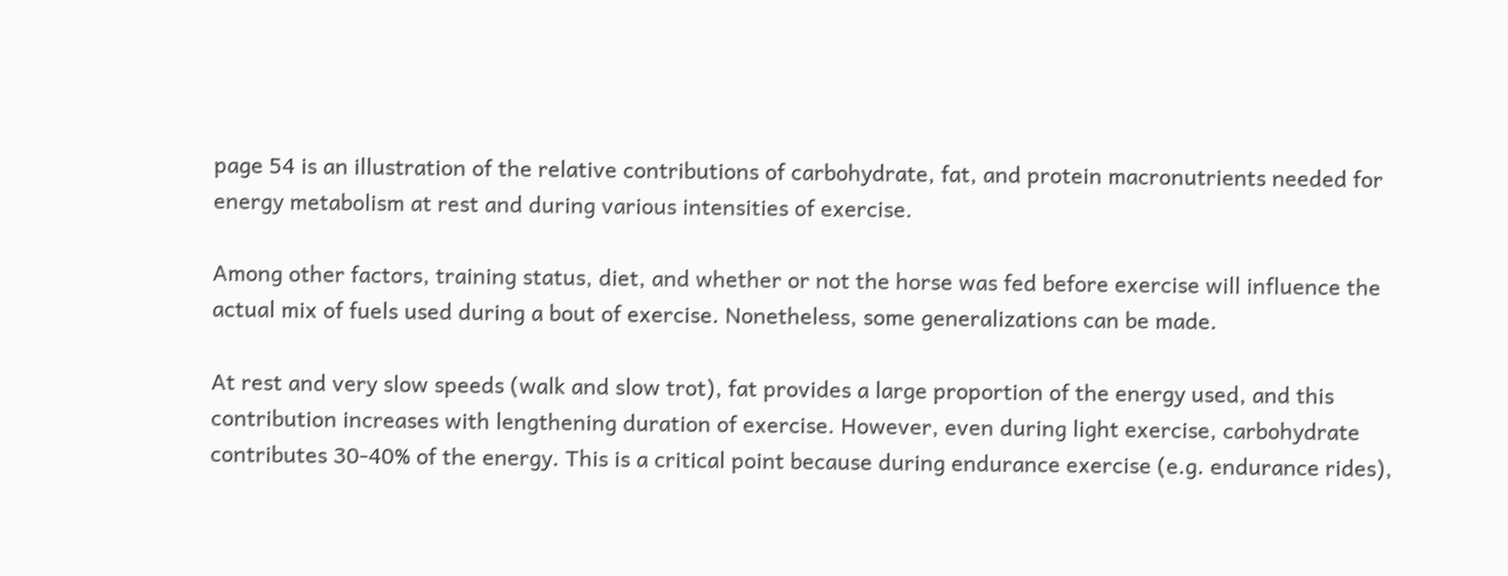page 54 is an illustration of the relative contributions of carbohydrate, fat, and protein macronutrients needed for energy metabolism at rest and during various intensities of exercise.

Among other factors, training status, diet, and whether or not the horse was fed before exercise will influence the actual mix of fuels used during a bout of exercise. Nonetheless, some generalizations can be made.

At rest and very slow speeds (walk and slow trot), fat provides a large proportion of the energy used, and this contribution increases with lengthening duration of exercise. However, even during light exercise, carbohydrate contributes 30-40% of the energy. This is a critical point because during endurance exercise (e.g. endurance rides),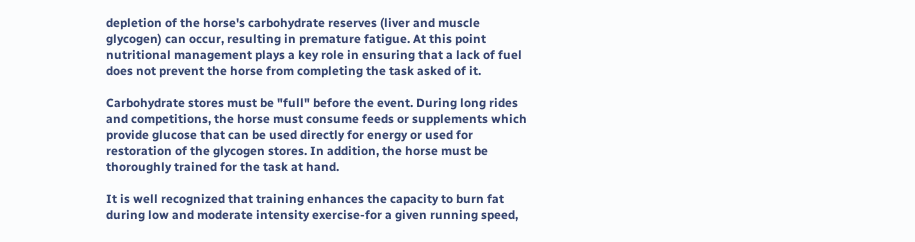depletion of the horse's carbohydrate reserves (liver and muscle glycogen) can occur, resulting in premature fatigue. At this point nutritional management plays a key role in ensuring that a lack of fuel does not prevent the horse from completing the task asked of it.

Carbohydrate stores must be "full" before the event. During long rides and competitions, the horse must consume feeds or supplements which provide glucose that can be used directly for energy or used for restoration of the glycogen stores. In addition, the horse must be thoroughly trained for the task at hand.

It is well recognized that training enhances the capacity to burn fat during low and moderate intensity exercise-for a given running speed,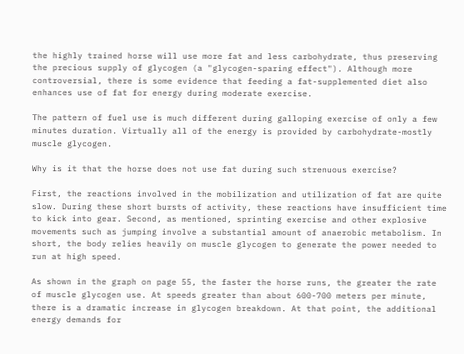the highly trained horse will use more fat and less carbohydrate, thus preserving the precious supply of glycogen (a "glycogen-sparing effect"). Although more controversial, there is some evidence that feeding a fat-supplemented diet also enhances use of fat for energy during moderate exercise.

The pattern of fuel use is much different during galloping exercise of only a few minutes duration. Virtually all of the energy is provided by carbohydrate-mostly muscle glycogen.

Why is it that the horse does not use fat during such strenuous exercise?

First, the reactions involved in the mobilization and utilization of fat are quite slow. During these short bursts of activity, these reactions have insufficient time to kick into gear. Second, as mentioned, sprinting exercise and other explosive movements such as jumping involve a substantial amount of anaerobic metabolism. In short, the body relies heavily on muscle glycogen to generate the power needed to run at high speed.

As shown in the graph on page 55, the faster the horse runs, the greater the rate of muscle glycogen use. At speeds greater than about 600-700 meters per minute, there is a dramatic increase in glycogen breakdown. At that point, the additional energy demands for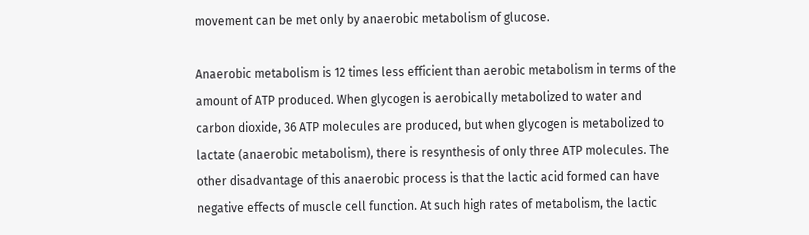movement can be met only by anaerobic metabolism of glucose.

Anaerobic metabolism is 12 times less efficient than aerobic metabolism in terms of the amount of ATP produced. When glycogen is aerobically metabolized to water and carbon dioxide, 36 ATP molecules are produced, but when glycogen is metabolized to lactate (anaerobic metabolism), there is resynthesis of only three ATP molecules. The other disadvantage of this anaerobic process is that the lactic acid formed can have negative effects of muscle cell function. At such high rates of metabolism, the lactic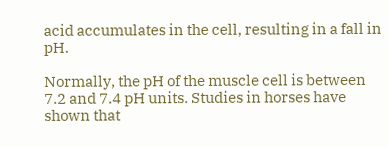acid accumulates in the cell, resulting in a fall in pH.

Normally, the pH of the muscle cell is between 7.2 and 7.4 pH units. Studies in horses have shown that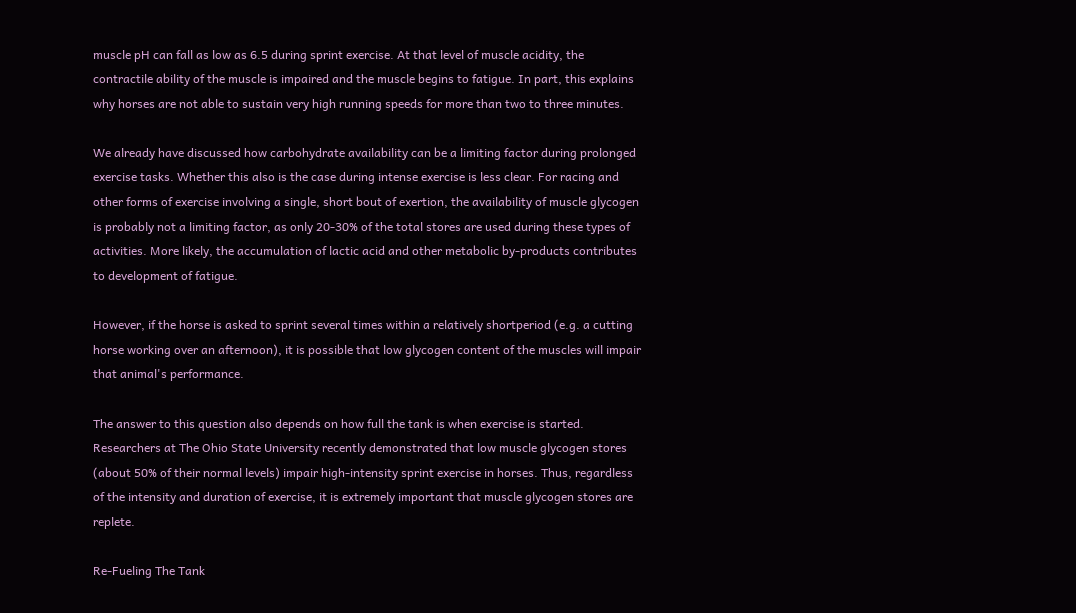muscle pH can fall as low as 6.5 during sprint exercise. At that level of muscle acidity, the contractile ability of the muscle is impaired and the muscle begins to fatigue. In part, this explains why horses are not able to sustain very high running speeds for more than two to three minutes.

We already have discussed how carbohydrate availability can be a limiting factor during prolonged exercise tasks. Whether this also is the case during intense exercise is less clear. For racing and other forms of exercise involving a single, short bout of exertion, the availability of muscle glycogen is probably not a limiting factor, as only 20-30% of the total stores are used during these types of activities. More likely, the accumulation of lactic acid and other metabolic by-products contributes to development of fatigue.

However, if the horse is asked to sprint several times within a relatively shortperiod (e.g. a cutting horse working over an afternoon), it is possible that low glycogen content of the muscles will impair that animal's performance.

The answer to this question also depends on how full the tank is when exercise is started. Researchers at The Ohio State University recently demonstrated that low muscle glycogen stores (about 50% of their normal levels) impair high-intensity sprint exercise in horses. Thus, regardless of the intensity and duration of exercise, it is extremely important that muscle glycogen stores are replete.

Re-Fueling The Tank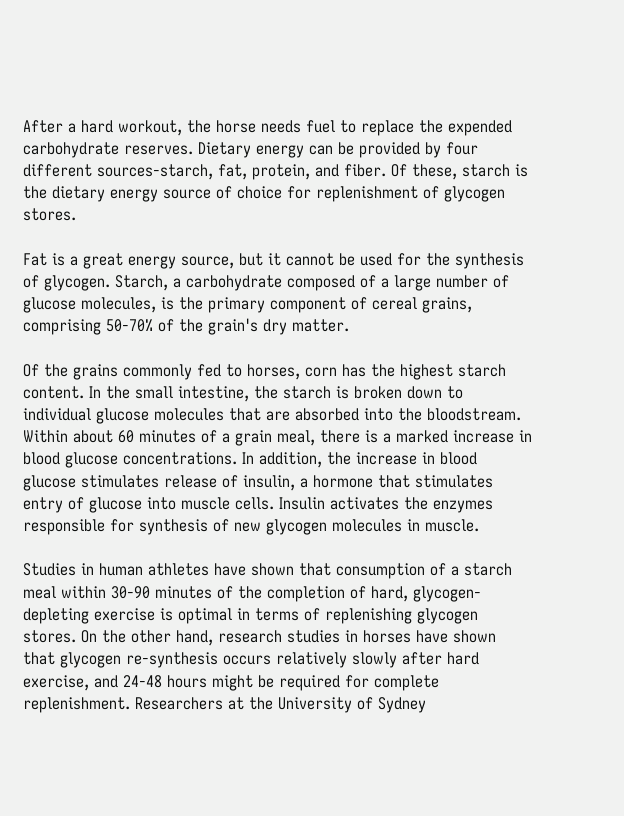After a hard workout, the horse needs fuel to replace the expended carbohydrate reserves. Dietary energy can be provided by four different sources-starch, fat, protein, and fiber. Of these, starch is the dietary energy source of choice for replenishment of glycogen stores.

Fat is a great energy source, but it cannot be used for the synthesis of glycogen. Starch, a carbohydrate composed of a large number of glucose molecules, is the primary component of cereal grains, comprising 50-70% of the grain's dry matter.

Of the grains commonly fed to horses, corn has the highest starch content. In the small intestine, the starch is broken down to individual glucose molecules that are absorbed into the bloodstream. Within about 60 minutes of a grain meal, there is a marked increase in blood glucose concentrations. In addition, the increase in blood glucose stimulates release of insulin, a hormone that stimulates entry of glucose into muscle cells. Insulin activates the enzymes responsible for synthesis of new glycogen molecules in muscle.

Studies in human athletes have shown that consumption of a starch meal within 30-90 minutes of the completion of hard, glycogen-depleting exercise is optimal in terms of replenishing glycogen stores. On the other hand, research studies in horses have shown that glycogen re-synthesis occurs relatively slowly after hard exercise, and 24-48 hours might be required for complete replenishment. Researchers at the University of Sydney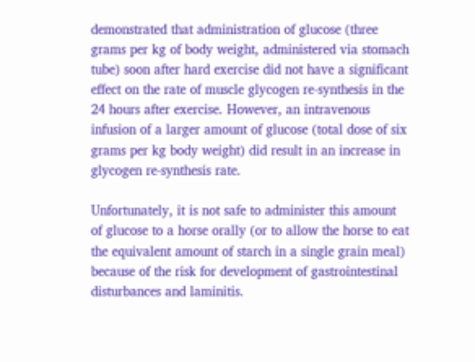demonstrated that administration of glucose (three grams per kg of body weight, administered via stomach tube) soon after hard exercise did not have a significant effect on the rate of muscle glycogen re-synthesis in the 24 hours after exercise. However, an intravenous infusion of a larger amount of glucose (total dose of six grams per kg body weight) did result in an increase in glycogen re-synthesis rate.

Unfortunately, it is not safe to administer this amount of glucose to a horse orally (or to allow the horse to eat the equivalent amount of starch in a single grain meal) because of the risk for development of gastrointestinal disturbances and laminitis.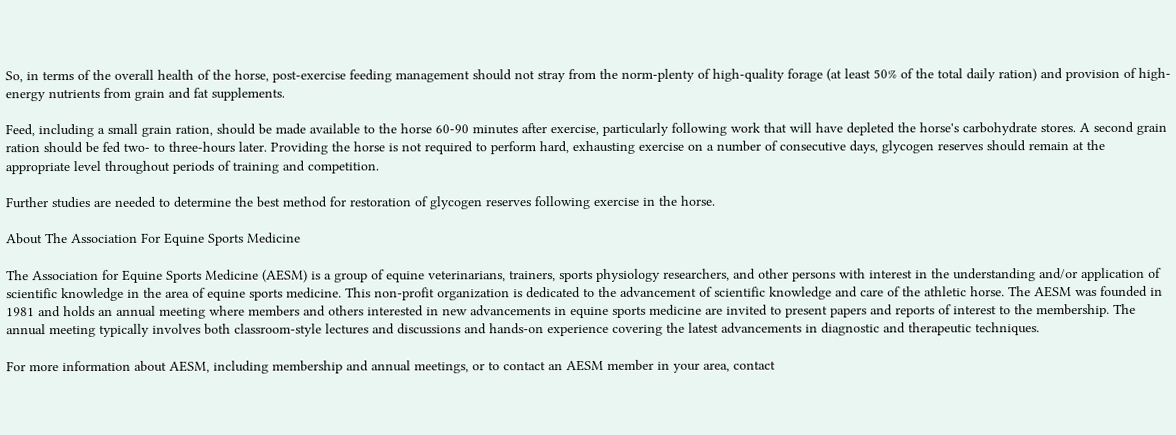So, in terms of the overall health of the horse, post-exercise feeding management should not stray from the norm-plenty of high-quality forage (at least 50% of the total daily ration) and provision of high-energy nutrients from grain and fat supplements.

Feed, including a small grain ration, should be made available to the horse 60-90 minutes after exercise, particularly following work that will have depleted the horse's carbohydrate stores. A second grain ration should be fed two- to three-hours later. Providing the horse is not required to perform hard, exhausting exercise on a number of consecutive days, glycogen reserves should remain at the appropriate level throughout periods of training and competition.

Further studies are needed to determine the best method for restoration of glycogen reserves following exercise in the horse.

About The Association For Equine Sports Medicine

The Association for Equine Sports Medicine (AESM) is a group of equine veterinarians, trainers, sports physiology researchers, and other persons with interest in the understanding and/or application of scientific knowledge in the area of equine sports medicine. This non-profit organization is dedicated to the advancement of scientific knowledge and care of the athletic horse. The AESM was founded in 1981 and holds an annual meeting where members and others interested in new advancements in equine sports medicine are invited to present papers and reports of interest to the membership. The annual meeting typically involves both classroom-style lectures and discussions and hands-on experience covering the latest advancements in diagnostic and therapeutic techniques.

For more information about AESM, including membership and annual meetings, or to contact an AESM member in your area, contact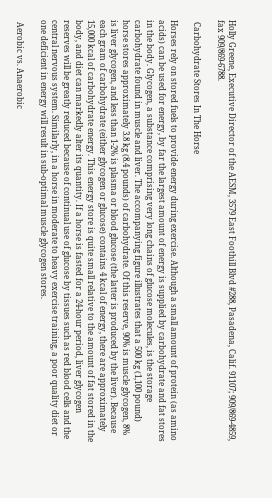Holly Greene, Executive Director of the AESM, 3579 East Foothill Blvd #288, Pasadena, Calif. 91107; 909/869-4859, fax 909/869-6788.

 Carbohydrate Stores In The Horse

Horses rely on stored fuels to provide energy during exercise. Although a small amount of protein (as amino acids) can be used for energy, by far the largest amount of energy is supplied by carbohydrate and fat stores in the body. Glycogen, a substance comprising very long chains of glucose molecules, is the storage carbohydrate found in muscle and liver. The accompanying figure illustrates that a 500 kg (1,100 pound) horse stores approximately 3.8 kg (8.4 pounds) of carbohydrate. Of this reserve, 90% is muscle glycogen, 8% is liver glycogen, and less than 1-2% is plasma or blood glucose (the latter is produced by the liver). Because each gram of carbohydrate (either glycogen or glucose) contains 4 kcal of energy, there are approximately 15,000 kcal of carbohydrate energy. This energy store is quite small relative to the amount of fat stored in the body, and diet can markedly alter its quantity. If a horse is fasted for a 24-hour period, liver glycogen reserves will be greatly reduced because of continual use of glucose by tissues such as red blood cells and the central nervous system. Similarly, in a horse in moderate to heavy exercise training, a poor quality diet or one deficient in energy will result in sub-optimal muscle glycogen stores.

 Aerobic vs. Anaerobic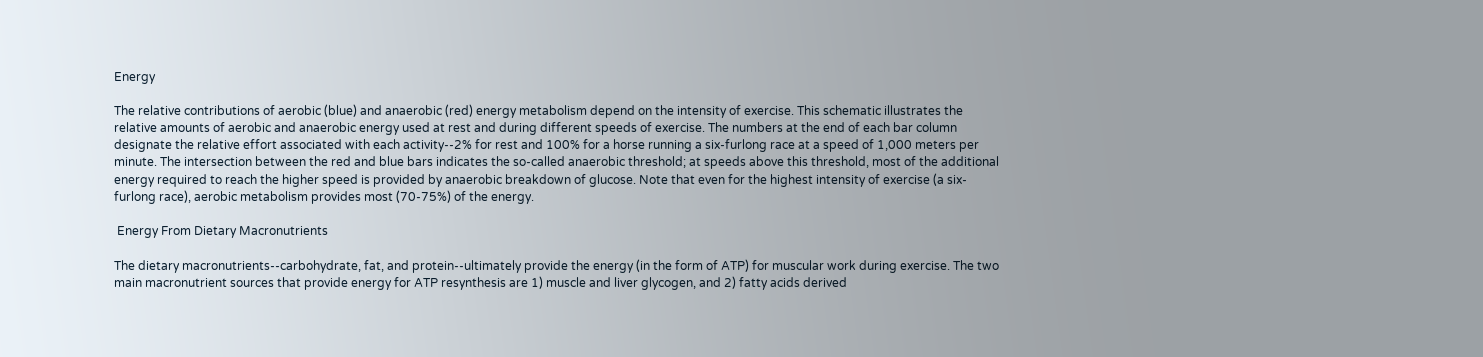Energy

The relative contributions of aerobic (blue) and anaerobic (red) energy metabolism depend on the intensity of exercise. This schematic illustrates the relative amounts of aerobic and anaerobic energy used at rest and during different speeds of exercise. The numbers at the end of each bar column designate the relative effort associated with each activity--2% for rest and 100% for a horse running a six-furlong race at a speed of 1,000 meters per minute. The intersection between the red and blue bars indicates the so-called anaerobic threshold; at speeds above this threshold, most of the additional energy required to reach the higher speed is provided by anaerobic breakdown of glucose. Note that even for the highest intensity of exercise (a six-furlong race), aerobic metabolism provides most (70-75%) of the energy.

 Energy From Dietary Macronutrients

The dietary macronutrients--carbohydrate, fat, and protein--ultimately provide the energy (in the form of ATP) for muscular work during exercise. The two main macronutrient sources that provide energy for ATP resynthesis are 1) muscle and liver glycogen, and 2) fatty acids derived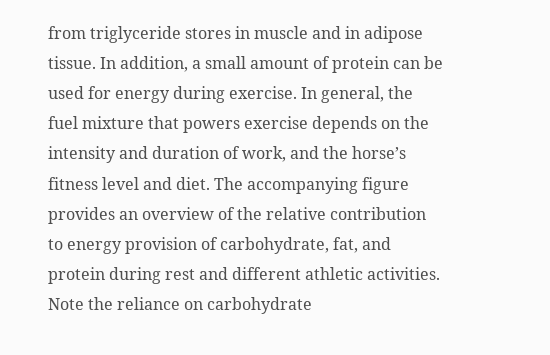from triglyceride stores in muscle and in adipose tissue. In addition, a small amount of protein can be used for energy during exercise. In general, the fuel mixture that powers exercise depends on the intensity and duration of work, and the horse’s fitness level and diet. The accompanying figure provides an overview of the relative contribution to energy provision of carbohydrate, fat, and protein during rest and different athletic activities. Note the reliance on carbohydrate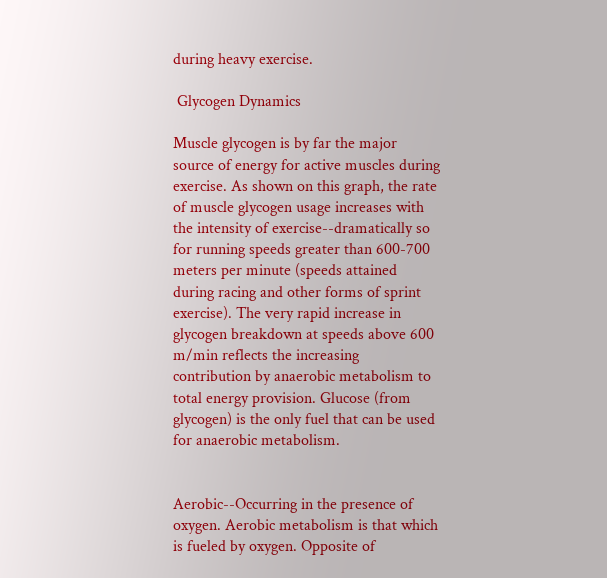during heavy exercise.

 Glycogen Dynamics

Muscle glycogen is by far the major source of energy for active muscles during exercise. As shown on this graph, the rate of muscle glycogen usage increases with the intensity of exercise--dramatically so for running speeds greater than 600-700 meters per minute (speeds attained during racing and other forms of sprint exercise). The very rapid increase in glycogen breakdown at speeds above 600 m/min reflects the increasing contribution by anaerobic metabolism to total energy provision. Glucose (from glycogen) is the only fuel that can be used for anaerobic metabolism.


Aerobic--Occurring in the presence of oxygen. Aerobic metabolism is that which is fueled by oxygen. Opposite of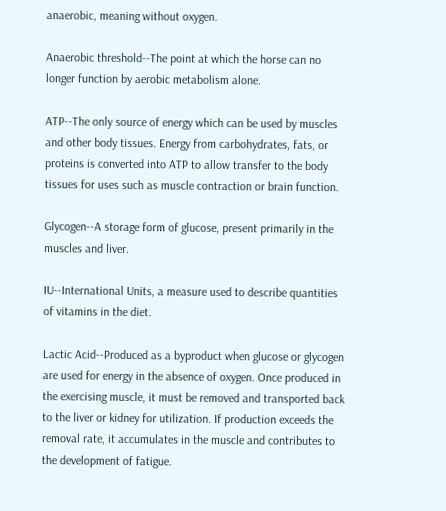anaerobic, meaning without oxygen.

Anaerobic threshold--The point at which the horse can no longer function by aerobic metabolism alone.

ATP--The only source of energy which can be used by muscles and other body tissues. Energy from carbohydrates, fats, or proteins is converted into ATP to allow transfer to the body tissues for uses such as muscle contraction or brain function.

Glycogen--A storage form of glucose, present primarily in the muscles and liver.

IU--International Units, a measure used to describe quantities of vitamins in the diet.

Lactic Acid--Produced as a byproduct when glucose or glycogen are used for energy in the absence of oxygen. Once produced in the exercising muscle, it must be removed and transported back to the liver or kidney for utilization. If production exceeds the removal rate, it accumulates in the muscle and contributes to the development of fatigue.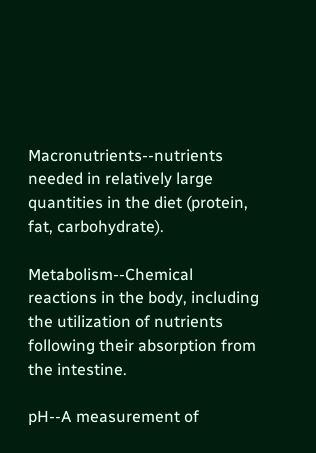Macronutrients--nutrients needed in relatively large quantities in the diet (protein, fat, carbohydrate).

Metabolism--Chemical reactions in the body, including the utilization of nutrients following their absorption from the intestine.

pH--A measurement of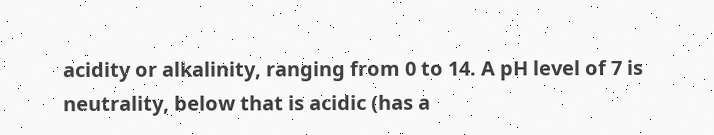acidity or alkalinity, ranging from 0 to 14. A pH level of 7 is neutrality, below that is acidic (has a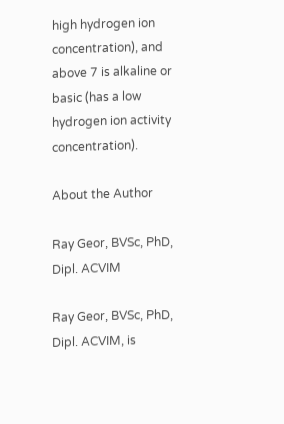high hydrogen ion concentration), and above 7 is alkaline or basic (has a low hydrogen ion activity concentration).

About the Author

Ray Geor, BVSc, PhD, Dipl. ACVIM

Ray Geor, BVSc, PhD, Dipl. ACVIM, is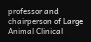professor and chairperson of Large Animal Clinical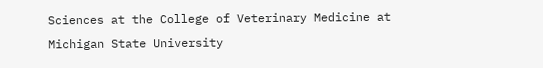Sciences at the College of Veterinary Medicine at Michigan State University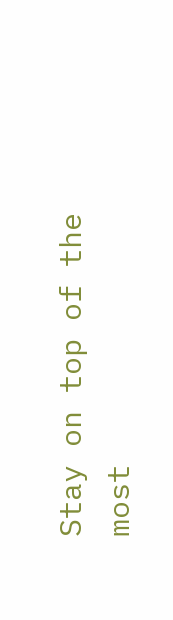Stay on top of the most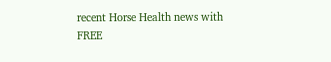recent Horse Health news with FREE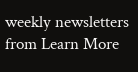weekly newsletters from Learn More